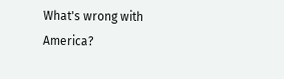What's wrong with America?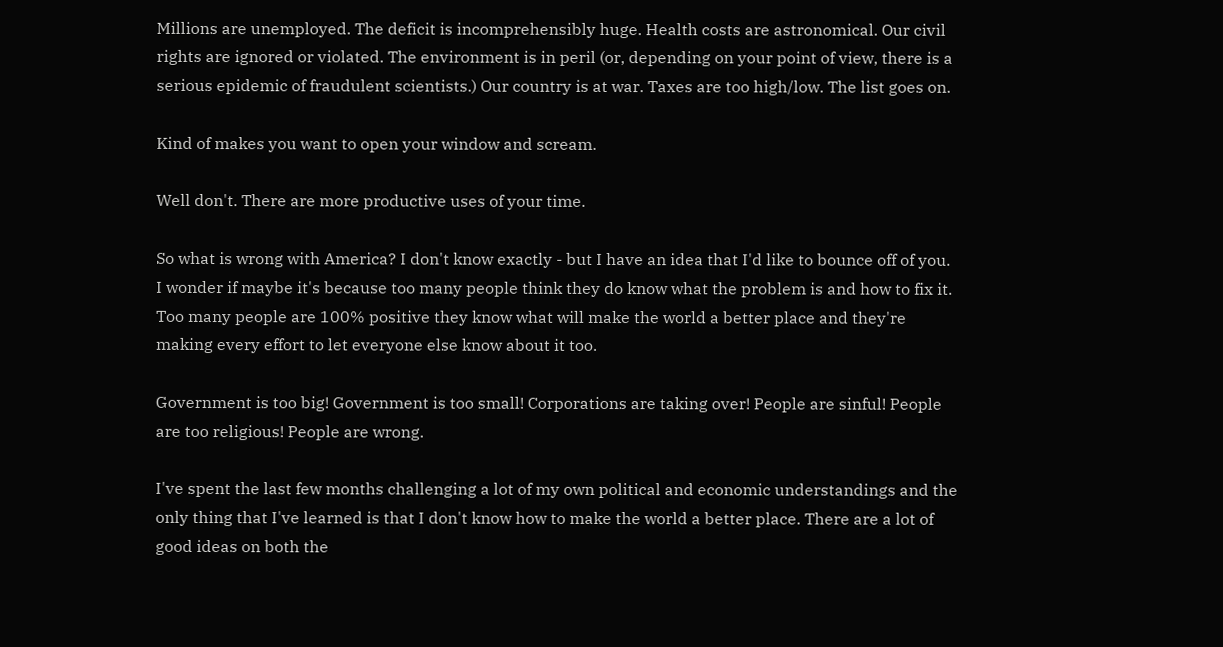Millions are unemployed. The deficit is incomprehensibly huge. Health costs are astronomical. Our civil rights are ignored or violated. The environment is in peril (or, depending on your point of view, there is a serious epidemic of fraudulent scientists.) Our country is at war. Taxes are too high/low. The list goes on.

Kind of makes you want to open your window and scream.

Well don't. There are more productive uses of your time.

So what is wrong with America? I don't know exactly - but I have an idea that I'd like to bounce off of you. I wonder if maybe it's because too many people think they do know what the problem is and how to fix it. Too many people are 100% positive they know what will make the world a better place and they're making every effort to let everyone else know about it too.

Government is too big! Government is too small! Corporations are taking over! People are sinful! People are too religious! People are wrong.

I've spent the last few months challenging a lot of my own political and economic understandings and the only thing that I've learned is that I don't know how to make the world a better place. There are a lot of good ideas on both the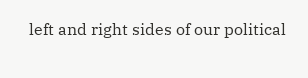left and right sides of our political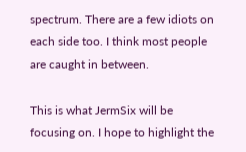spectrum. There are a few idiots on each side too. I think most people are caught in between.

This is what JermSix will be focusing on. I hope to highlight the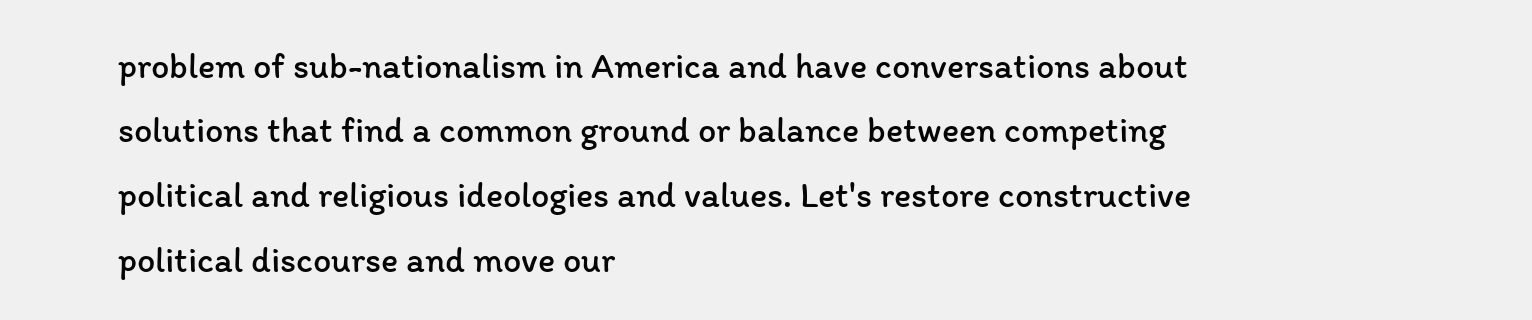problem of sub-nationalism in America and have conversations about solutions that find a common ground or balance between competing political and religious ideologies and values. Let's restore constructive political discourse and move our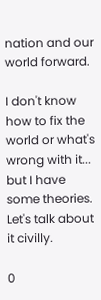nation and our world forward.

I don't know how to fix the world or what's wrong with it... but I have some theories. Let's talk about it civilly.

0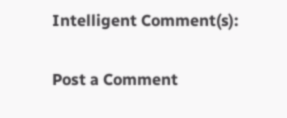Intelligent Comment(s):

Post a Comment